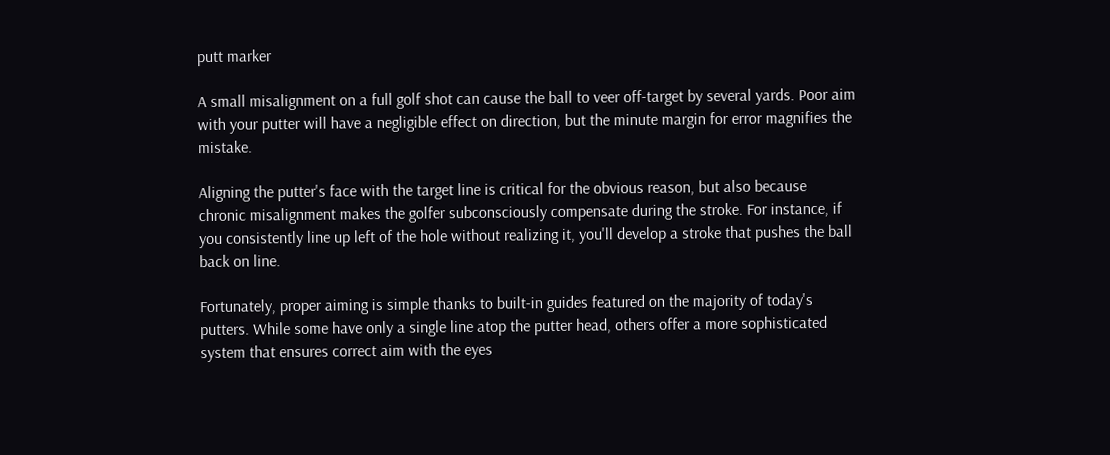putt marker

A small misalignment on a full golf shot can cause the ball to veer off-target by several yards. Poor aim with your putter will have a negligible effect on direction, but the minute margin for error magnifies the mistake.

Aligning the putter's face with the target line is critical for the obvious reason, but also because chronic misalignment makes the golfer subconsciously compensate during the stroke. For instance, if you consistently line up left of the hole without realizing it, you'll develop a stroke that pushes the ball back on line.

Fortunately, proper aiming is simple thanks to built-in guides featured on the majority of today's putters. While some have only a single line atop the putter head, others offer a more sophisticated system that ensures correct aim with the eyes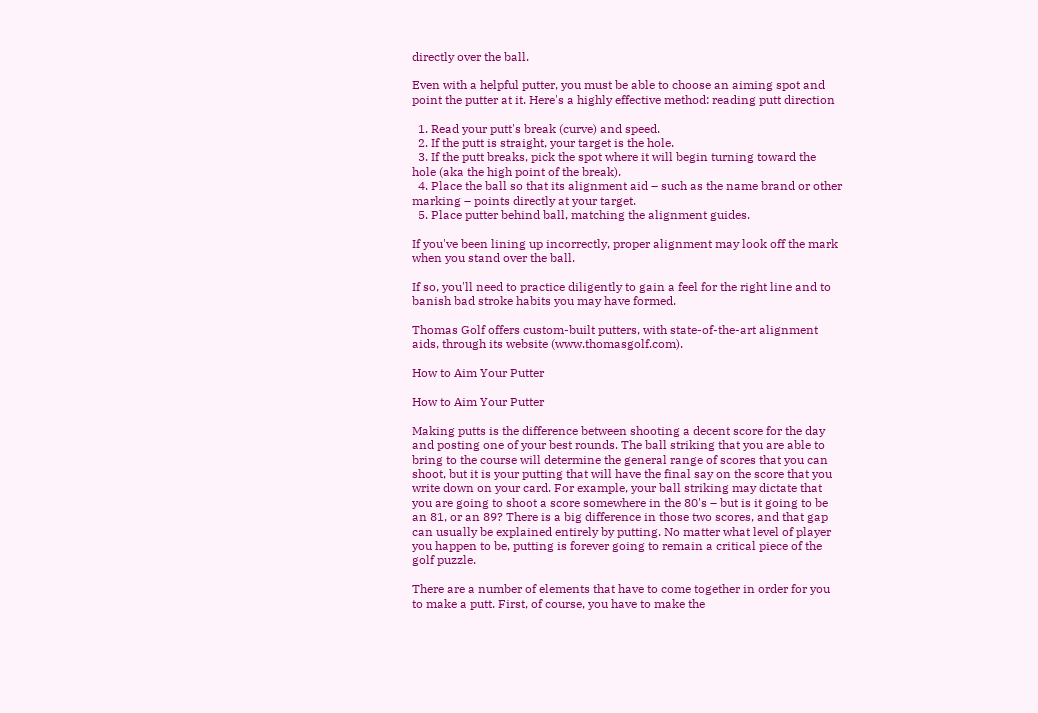directly over the ball.

Even with a helpful putter, you must be able to choose an aiming spot and point the putter at it. Here's a highly effective method: reading putt direction

  1. Read your putt's break (curve) and speed.
  2. If the putt is straight, your target is the hole.
  3. If the putt breaks, pick the spot where it will begin turning toward the hole (aka the high point of the break).
  4. Place the ball so that its alignment aid – such as the name brand or other marking – points directly at your target.
  5. Place putter behind ball, matching the alignment guides.

If you've been lining up incorrectly, proper alignment may look off the mark when you stand over the ball.

If so, you'll need to practice diligently to gain a feel for the right line and to banish bad stroke habits you may have formed.

Thomas Golf offers custom-built putters, with state-of-the-art alignment aids, through its website (www.thomasgolf.com).

How to Aim Your Putter

How to Aim Your Putter

Making putts is the difference between shooting a decent score for the day and posting one of your best rounds. The ball striking that you are able to bring to the course will determine the general range of scores that you can shoot, but it is your putting that will have the final say on the score that you write down on your card. For example, your ball striking may dictate that you are going to shoot a score somewhere in the 80's – but is it going to be an 81, or an 89? There is a big difference in those two scores, and that gap can usually be explained entirely by putting. No matter what level of player you happen to be, putting is forever going to remain a critical piece of the golf puzzle.

There are a number of elements that have to come together in order for you to make a putt. First, of course, you have to make the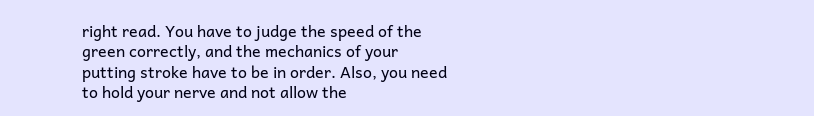right read. You have to judge the speed of the green correctly, and the mechanics of your putting stroke have to be in order. Also, you need to hold your nerve and not allow the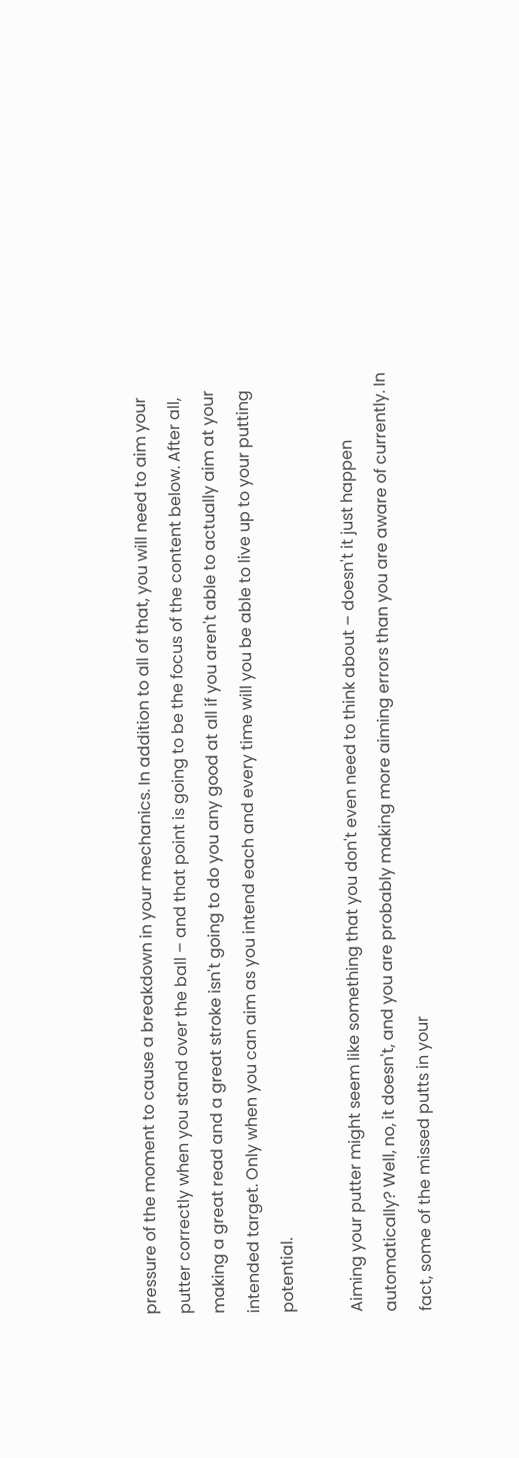pressure of the moment to cause a breakdown in your mechanics. In addition to all of that, you will need to aim your putter correctly when you stand over the ball – and that point is going to be the focus of the content below. After all, making a great read and a great stroke isn't going to do you any good at all if you aren't able to actually aim at your intended target. Only when you can aim as you intend each and every time will you be able to live up to your putting potential.

Aiming your putter might seem like something that you don't even need to think about – doesn't it just happen automatically? Well, no, it doesn't, and you are probably making more aiming errors than you are aware of currently. In fact, some of the missed putts in your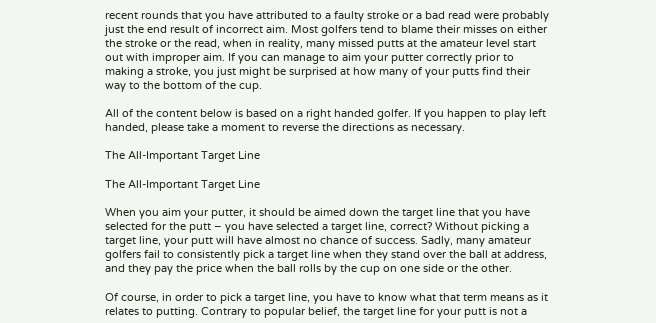recent rounds that you have attributed to a faulty stroke or a bad read were probably just the end result of incorrect aim. Most golfers tend to blame their misses on either the stroke or the read, when in reality, many missed putts at the amateur level start out with improper aim. If you can manage to aim your putter correctly prior to making a stroke, you just might be surprised at how many of your putts find their way to the bottom of the cup.

All of the content below is based on a right handed golfer. If you happen to play left handed, please take a moment to reverse the directions as necessary.

The All-Important Target Line

The All-Important Target Line

When you aim your putter, it should be aimed down the target line that you have selected for the putt – you have selected a target line, correct? Without picking a target line, your putt will have almost no chance of success. Sadly, many amateur golfers fail to consistently pick a target line when they stand over the ball at address, and they pay the price when the ball rolls by the cup on one side or the other.

Of course, in order to pick a target line, you have to know what that term means as it relates to putting. Contrary to popular belief, the target line for your putt is not a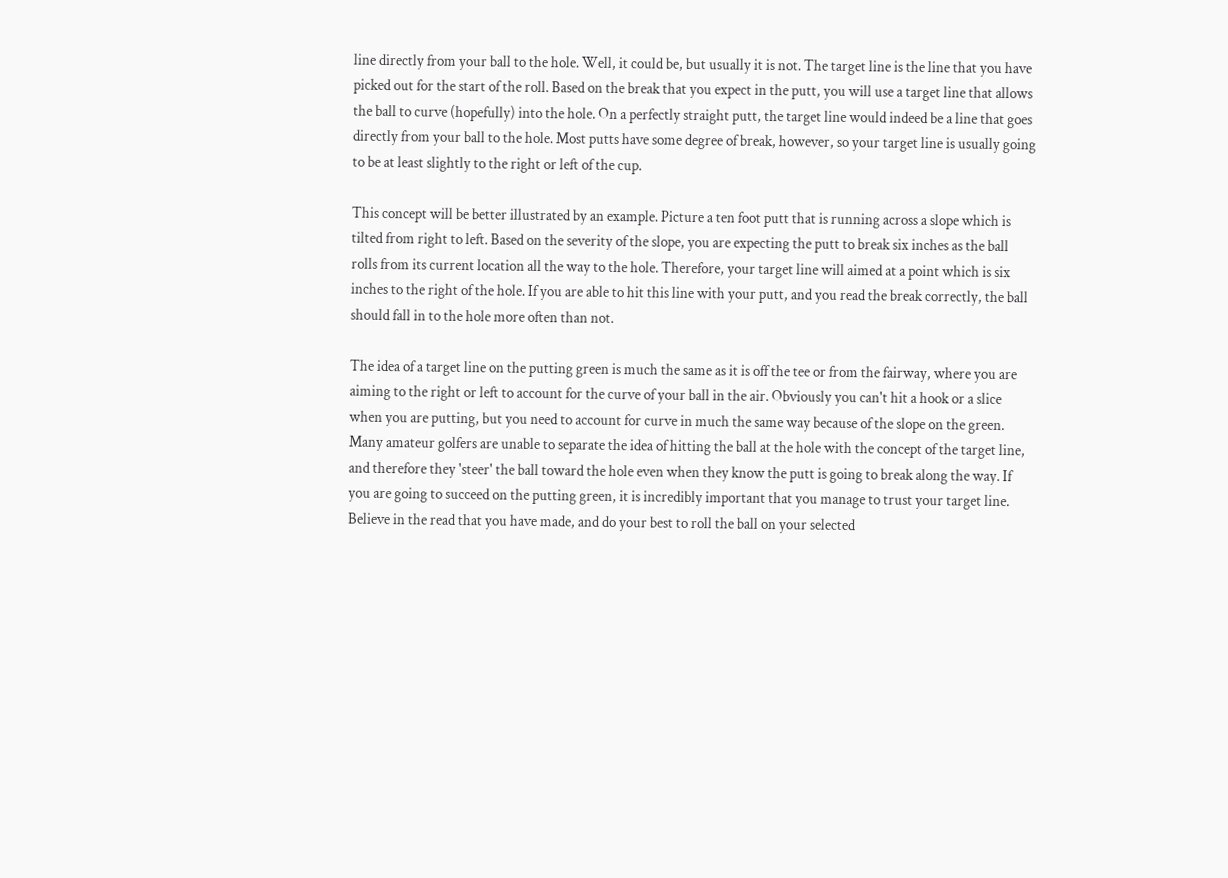line directly from your ball to the hole. Well, it could be, but usually it is not. The target line is the line that you have picked out for the start of the roll. Based on the break that you expect in the putt, you will use a target line that allows the ball to curve (hopefully) into the hole. On a perfectly straight putt, the target line would indeed be a line that goes directly from your ball to the hole. Most putts have some degree of break, however, so your target line is usually going to be at least slightly to the right or left of the cup.

This concept will be better illustrated by an example. Picture a ten foot putt that is running across a slope which is tilted from right to left. Based on the severity of the slope, you are expecting the putt to break six inches as the ball rolls from its current location all the way to the hole. Therefore, your target line will aimed at a point which is six inches to the right of the hole. If you are able to hit this line with your putt, and you read the break correctly, the ball should fall in to the hole more often than not.

The idea of a target line on the putting green is much the same as it is off the tee or from the fairway, where you are aiming to the right or left to account for the curve of your ball in the air. Obviously you can't hit a hook or a slice when you are putting, but you need to account for curve in much the same way because of the slope on the green. Many amateur golfers are unable to separate the idea of hitting the ball at the hole with the concept of the target line, and therefore they 'steer' the ball toward the hole even when they know the putt is going to break along the way. If you are going to succeed on the putting green, it is incredibly important that you manage to trust your target line. Believe in the read that you have made, and do your best to roll the ball on your selected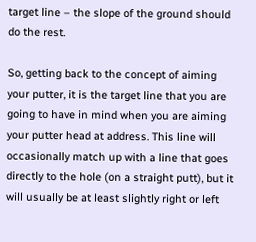target line – the slope of the ground should do the rest.

So, getting back to the concept of aiming your putter, it is the target line that you are going to have in mind when you are aiming your putter head at address. This line will occasionally match up with a line that goes directly to the hole (on a straight putt), but it will usually be at least slightly right or left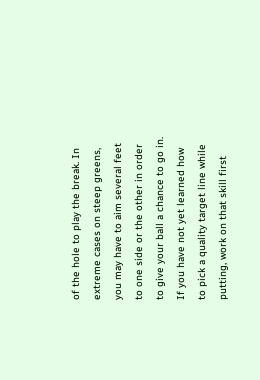of the hole to play the break. In extreme cases on steep greens, you may have to aim several feet to one side or the other in order to give your ball a chance to go in. If you have not yet learned how to pick a quality target line while putting, work on that skill first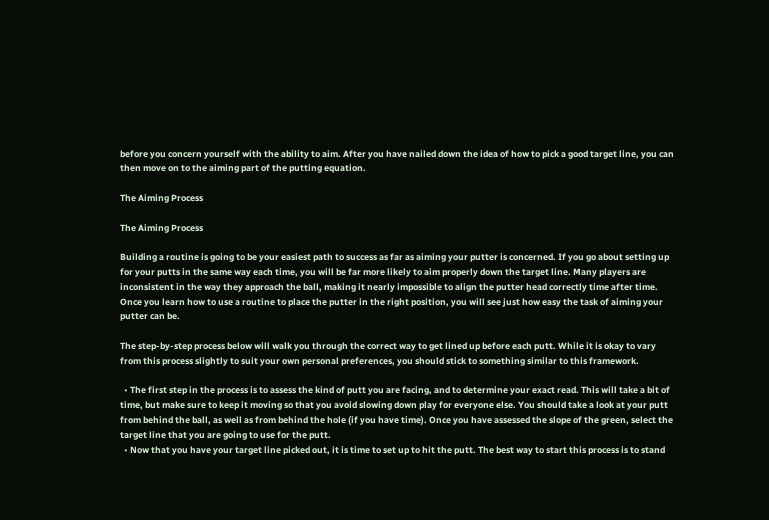before you concern yourself with the ability to aim. After you have nailed down the idea of how to pick a good target line, you can then move on to the aiming part of the putting equation.

The Aiming Process

The Aiming Process

Building a routine is going to be your easiest path to success as far as aiming your putter is concerned. If you go about setting up for your putts in the same way each time, you will be far more likely to aim properly down the target line. Many players are inconsistent in the way they approach the ball, making it nearly impossible to align the putter head correctly time after time. Once you learn how to use a routine to place the putter in the right position, you will see just how easy the task of aiming your putter can be.

The step-by-step process below will walk you through the correct way to get lined up before each putt. While it is okay to vary from this process slightly to suit your own personal preferences, you should stick to something similar to this framework.

  • The first step in the process is to assess the kind of putt you are facing, and to determine your exact read. This will take a bit of time, but make sure to keep it moving so that you avoid slowing down play for everyone else. You should take a look at your putt from behind the ball, as well as from behind the hole (if you have time). Once you have assessed the slope of the green, select the target line that you are going to use for the putt.
  • Now that you have your target line picked out, it is time to set up to hit the putt. The best way to start this process is to stand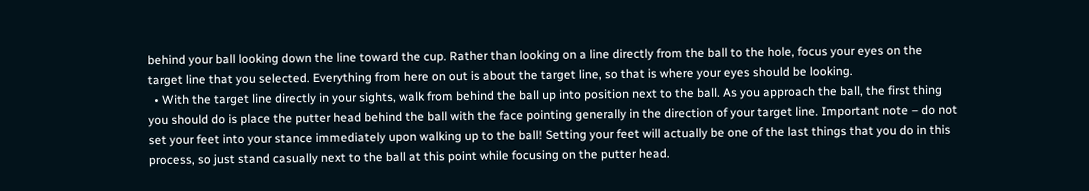behind your ball looking down the line toward the cup. Rather than looking on a line directly from the ball to the hole, focus your eyes on the target line that you selected. Everything from here on out is about the target line, so that is where your eyes should be looking.
  • With the target line directly in your sights, walk from behind the ball up into position next to the ball. As you approach the ball, the first thing you should do is place the putter head behind the ball with the face pointing generally in the direction of your target line. Important note – do not set your feet into your stance immediately upon walking up to the ball! Setting your feet will actually be one of the last things that you do in this process, so just stand casually next to the ball at this point while focusing on the putter head.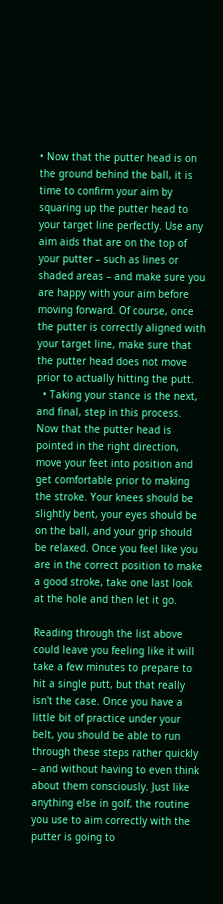• Now that the putter head is on the ground behind the ball, it is time to confirm your aim by squaring up the putter head to your target line perfectly. Use any aim aids that are on the top of your putter – such as lines or shaded areas – and make sure you are happy with your aim before moving forward. Of course, once the putter is correctly aligned with your target line, make sure that the putter head does not move prior to actually hitting the putt.
  • Taking your stance is the next, and final, step in this process. Now that the putter head is pointed in the right direction, move your feet into position and get comfortable prior to making the stroke. Your knees should be slightly bent, your eyes should be on the ball, and your grip should be relaxed. Once you feel like you are in the correct position to make a good stroke, take one last look at the hole and then let it go.

Reading through the list above could leave you feeling like it will take a few minutes to prepare to hit a single putt, but that really isn't the case. Once you have a little bit of practice under your belt, you should be able to run through these steps rather quickly – and without having to even think about them consciously. Just like anything else in golf, the routine you use to aim correctly with the putter is going to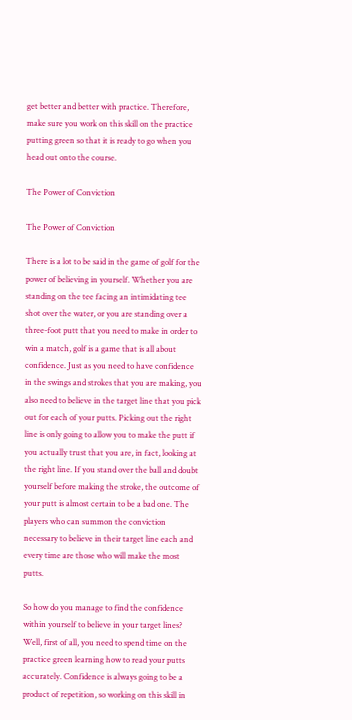get better and better with practice. Therefore, make sure you work on this skill on the practice putting green so that it is ready to go when you head out onto the course.

The Power of Conviction

The Power of Conviction

There is a lot to be said in the game of golf for the power of believing in yourself. Whether you are standing on the tee facing an intimidating tee shot over the water, or you are standing over a three-foot putt that you need to make in order to win a match, golf is a game that is all about confidence. Just as you need to have confidence in the swings and strokes that you are making, you also need to believe in the target line that you pick out for each of your putts. Picking out the right line is only going to allow you to make the putt if you actually trust that you are, in fact, looking at the right line. If you stand over the ball and doubt yourself before making the stroke, the outcome of your putt is almost certain to be a bad one. The players who can summon the conviction necessary to believe in their target line each and every time are those who will make the most putts.

So how do you manage to find the confidence within yourself to believe in your target lines? Well, first of all, you need to spend time on the practice green learning how to read your putts accurately. Confidence is always going to be a product of repetition, so working on this skill in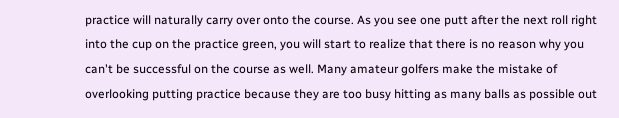practice will naturally carry over onto the course. As you see one putt after the next roll right into the cup on the practice green, you will start to realize that there is no reason why you can't be successful on the course as well. Many amateur golfers make the mistake of overlooking putting practice because they are too busy hitting as many balls as possible out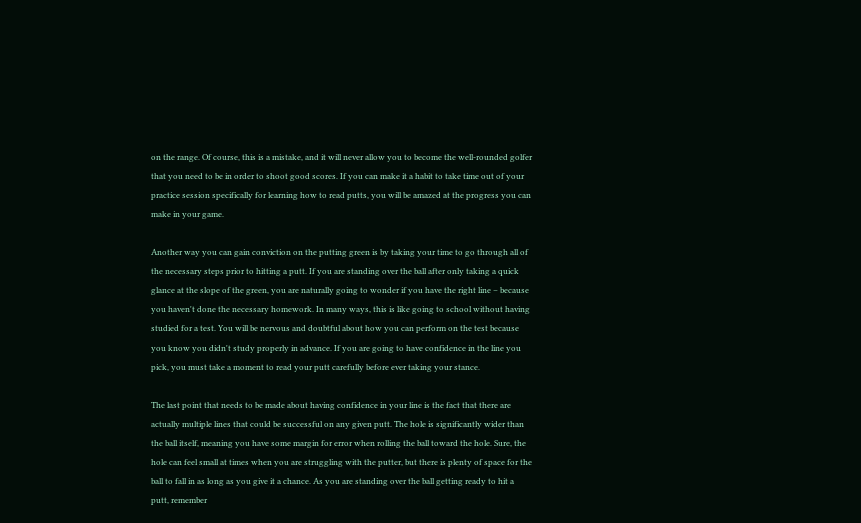on the range. Of course, this is a mistake, and it will never allow you to become the well-rounded golfer that you need to be in order to shoot good scores. If you can make it a habit to take time out of your practice session specifically for learning how to read putts, you will be amazed at the progress you can make in your game.

Another way you can gain conviction on the putting green is by taking your time to go through all of the necessary steps prior to hitting a putt. If you are standing over the ball after only taking a quick glance at the slope of the green, you are naturally going to wonder if you have the right line – because you haven't done the necessary homework. In many ways, this is like going to school without having studied for a test. You will be nervous and doubtful about how you can perform on the test because you know you didn't study properly in advance. If you are going to have confidence in the line you pick, you must take a moment to read your putt carefully before ever taking your stance.

The last point that needs to be made about having confidence in your line is the fact that there are actually multiple lines that could be successful on any given putt. The hole is significantly wider than the ball itself, meaning you have some margin for error when rolling the ball toward the hole. Sure, the hole can feel small at times when you are struggling with the putter, but there is plenty of space for the ball to fall in as long as you give it a chance. As you are standing over the ball getting ready to hit a putt, remember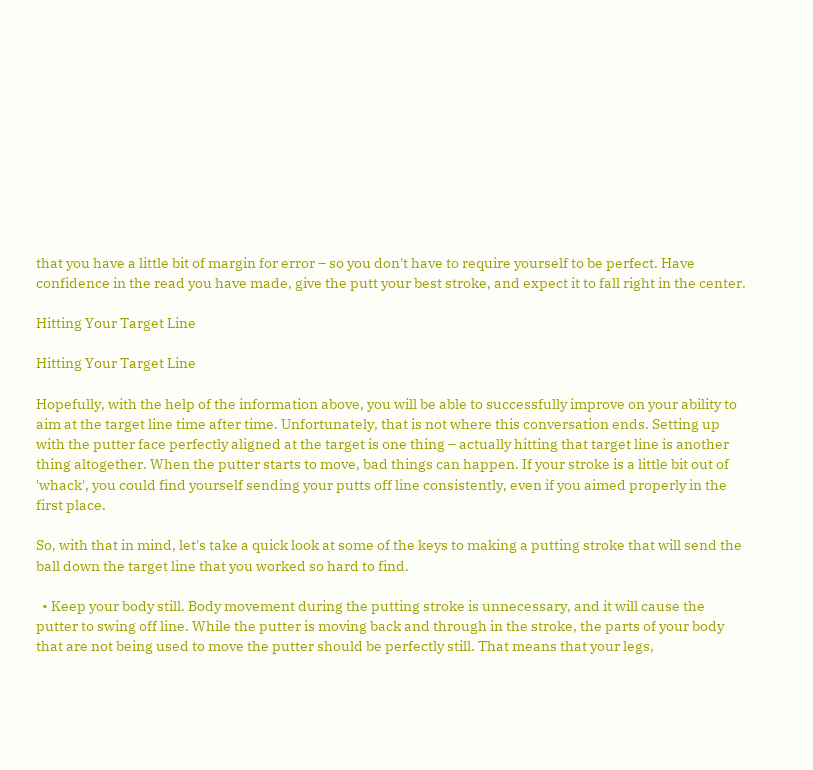that you have a little bit of margin for error – so you don't have to require yourself to be perfect. Have confidence in the read you have made, give the putt your best stroke, and expect it to fall right in the center.

Hitting Your Target Line

Hitting Your Target Line

Hopefully, with the help of the information above, you will be able to successfully improve on your ability to aim at the target line time after time. Unfortunately, that is not where this conversation ends. Setting up with the putter face perfectly aligned at the target is one thing – actually hitting that target line is another thing altogether. When the putter starts to move, bad things can happen. If your stroke is a little bit out of 'whack', you could find yourself sending your putts off line consistently, even if you aimed properly in the first place.

So, with that in mind, let's take a quick look at some of the keys to making a putting stroke that will send the ball down the target line that you worked so hard to find.

  • Keep your body still. Body movement during the putting stroke is unnecessary, and it will cause the putter to swing off line. While the putter is moving back and through in the stroke, the parts of your body that are not being used to move the putter should be perfectly still. That means that your legs,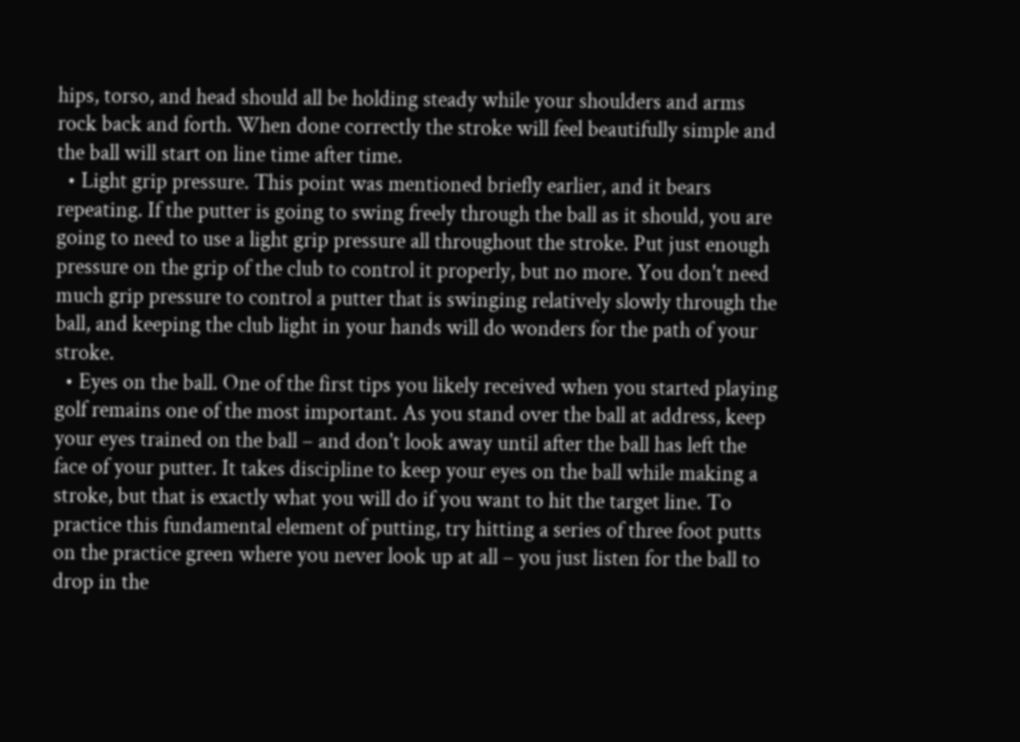hips, torso, and head should all be holding steady while your shoulders and arms rock back and forth. When done correctly the stroke will feel beautifully simple and the ball will start on line time after time.
  • Light grip pressure. This point was mentioned briefly earlier, and it bears repeating. If the putter is going to swing freely through the ball as it should, you are going to need to use a light grip pressure all throughout the stroke. Put just enough pressure on the grip of the club to control it properly, but no more. You don't need much grip pressure to control a putter that is swinging relatively slowly through the ball, and keeping the club light in your hands will do wonders for the path of your stroke.
  • Eyes on the ball. One of the first tips you likely received when you started playing golf remains one of the most important. As you stand over the ball at address, keep your eyes trained on the ball – and don't look away until after the ball has left the face of your putter. It takes discipline to keep your eyes on the ball while making a stroke, but that is exactly what you will do if you want to hit the target line. To practice this fundamental element of putting, try hitting a series of three foot putts on the practice green where you never look up at all – you just listen for the ball to drop in the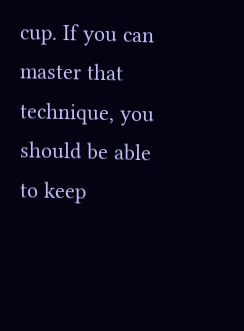cup. If you can master that technique, you should be able to keep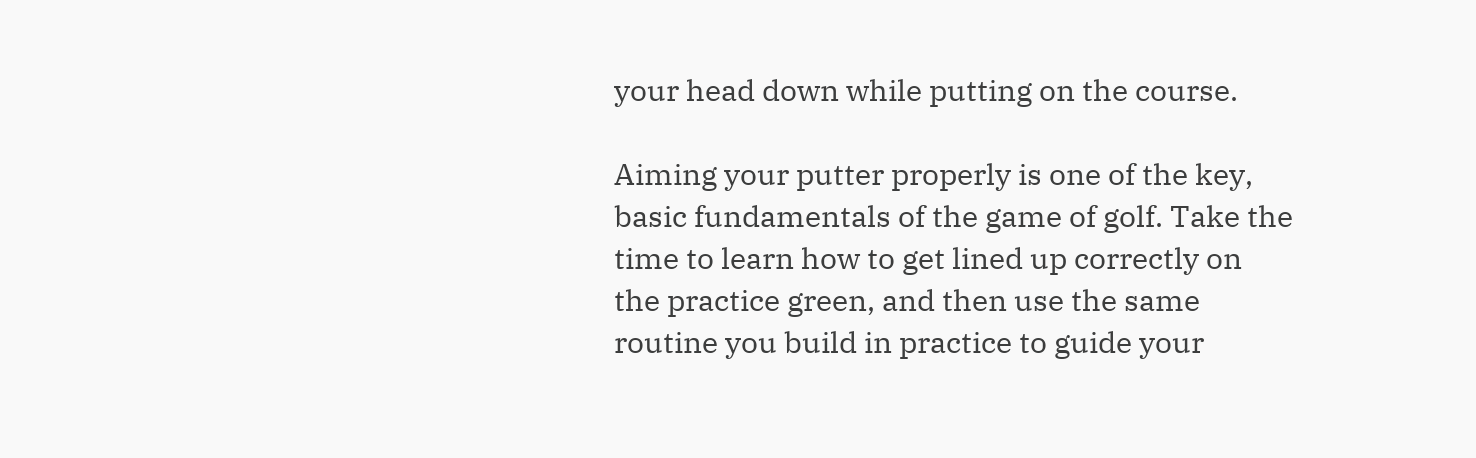your head down while putting on the course.

Aiming your putter properly is one of the key, basic fundamentals of the game of golf. Take the time to learn how to get lined up correctly on the practice green, and then use the same routine you build in practice to guide your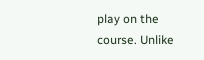play on the course. Unlike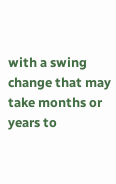with a swing change that may take months or years to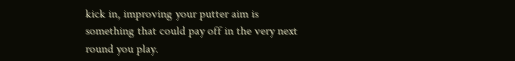kick in, improving your putter aim is something that could pay off in the very next round you play.